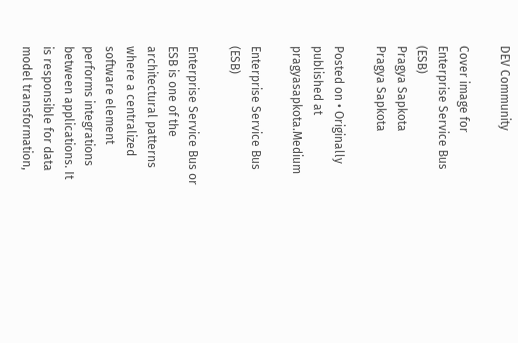DEV Community

Cover image for Enterprise Service Bus (ESB)
Pragya Sapkota
Pragya Sapkota

Posted on • Originally published at pragyasapkota.Medium

Enterprise Service Bus (ESB)

Enterprise Service Bus or ESB is one of the architectural patterns where a centralized software element performs integrations between applications. It is responsible for data model transformation,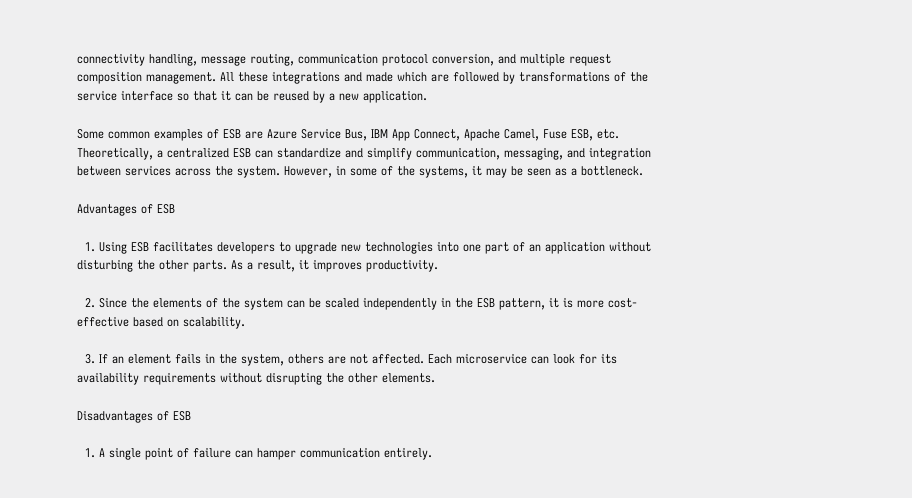connectivity handling, message routing, communication protocol conversion, and multiple request composition management. All these integrations and made which are followed by transformations of the service interface so that it can be reused by a new application.

Some common examples of ESB are Azure Service Bus, IBM App Connect, Apache Camel, Fuse ESB, etc. Theoretically, a centralized ESB can standardize and simplify communication, messaging, and integration between services across the system. However, in some of the systems, it may be seen as a bottleneck.

Advantages of ESB

  1. Using ESB facilitates developers to upgrade new technologies into one part of an application without disturbing the other parts. As a result, it improves productivity.

  2. Since the elements of the system can be scaled independently in the ESB pattern, it is more cost-effective based on scalability.

  3. If an element fails in the system, others are not affected. Each microservice can look for its availability requirements without disrupting the other elements.

Disadvantages of ESB

  1. A single point of failure can hamper communication entirely.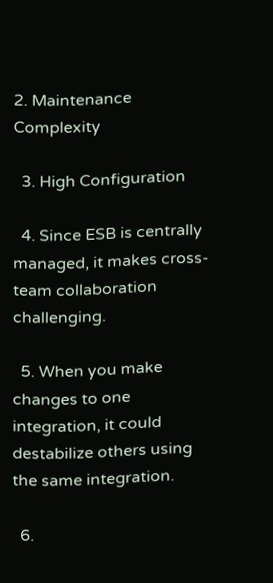2. Maintenance Complexity

  3. High Configuration

  4. Since ESB is centrally managed, it makes cross-team collaboration challenging.

  5. When you make changes to one integration, it could destabilize others using the same integration.

  6.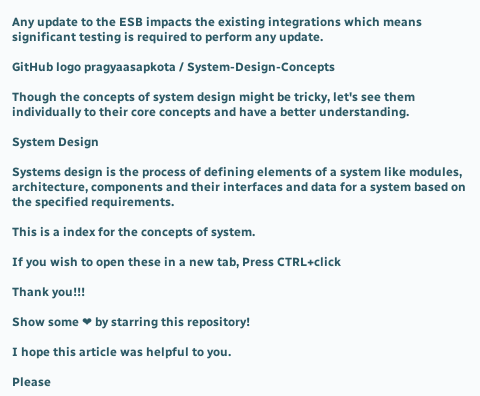Any update to the ESB impacts the existing integrations which means significant testing is required to perform any update.

GitHub logo pragyaasapkota / System-Design-Concepts

Though the concepts of system design might be tricky, let's see them individually to their core concepts and have a better understanding.

System Design

Systems design is the process of defining elements of a system like modules, architecture, components and their interfaces and data for a system based on the specified requirements.

This is a index for the concepts of system.

If you wish to open these in a new tab, Press CTRL+click

Thank you!!!

Show some ❤ by starring this repository!

I hope this article was helpful to you.

Please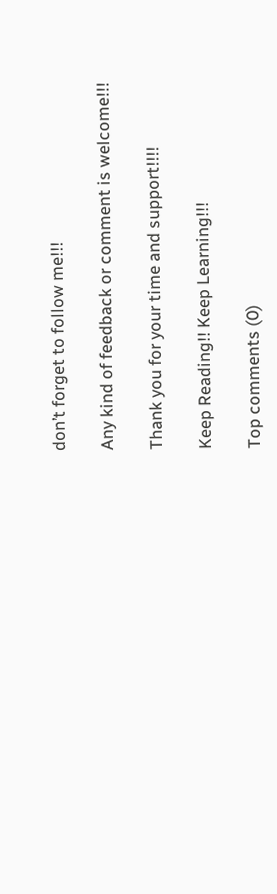don’t forget to follow me!!!

Any kind of feedback or comment is welcome!!!

Thank you for your time and support!!!!

Keep Reading!! Keep Learning!!!

Top comments (0)